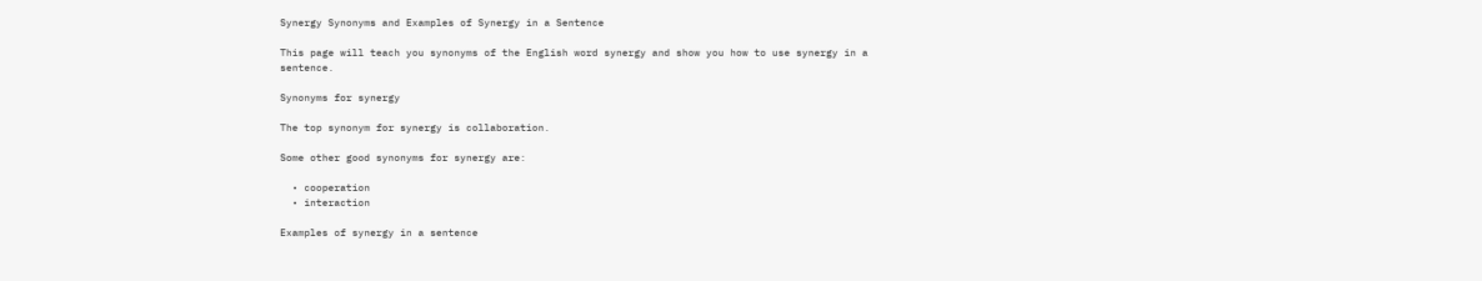Synergy Synonyms and Examples of Synergy in a Sentence

This page will teach you synonyms of the English word synergy and show you how to use synergy in a sentence.

Synonyms for synergy

The top synonym for synergy is collaboration.

Some other good synonyms for synergy are:

  • cooperation
  • interaction

Examples of synergy in a sentence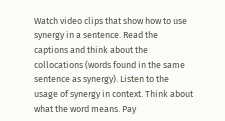Watch video clips that show how to use synergy in a sentence. Read the captions and think about the collocations (words found in the same sentence as synergy). Listen to the usage of synergy in context. Think about what the word means. Pay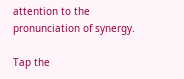attention to the pronunciation of synergy.

Tap the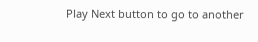Play Next button to go to another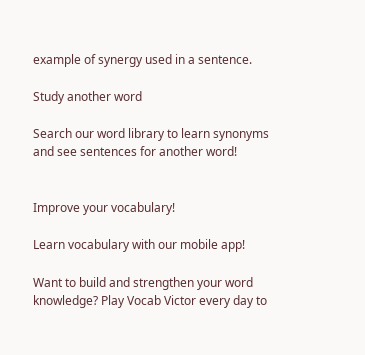example of synergy used in a sentence.

Study another word

Search our word library to learn synonyms and see sentences for another word!


Improve your vocabulary!

Learn vocabulary with our mobile app!

Want to build and strengthen your word knowledge? Play Vocab Victor every day to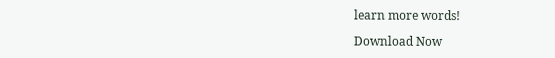learn more words!

Download Now